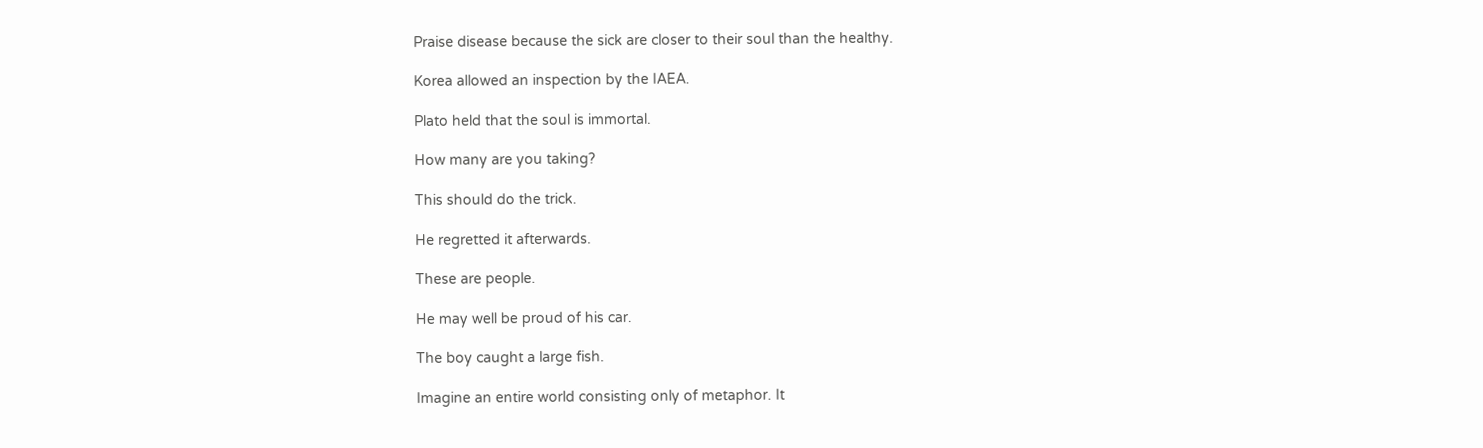Praise disease because the sick are closer to their soul than the healthy.

Korea allowed an inspection by the IAEA.

Plato held that the soul is immortal.

How many are you taking?

This should do the trick.

He regretted it afterwards.

These are people.

He may well be proud of his car.

The boy caught a large fish.

Imagine an entire world consisting only of metaphor. It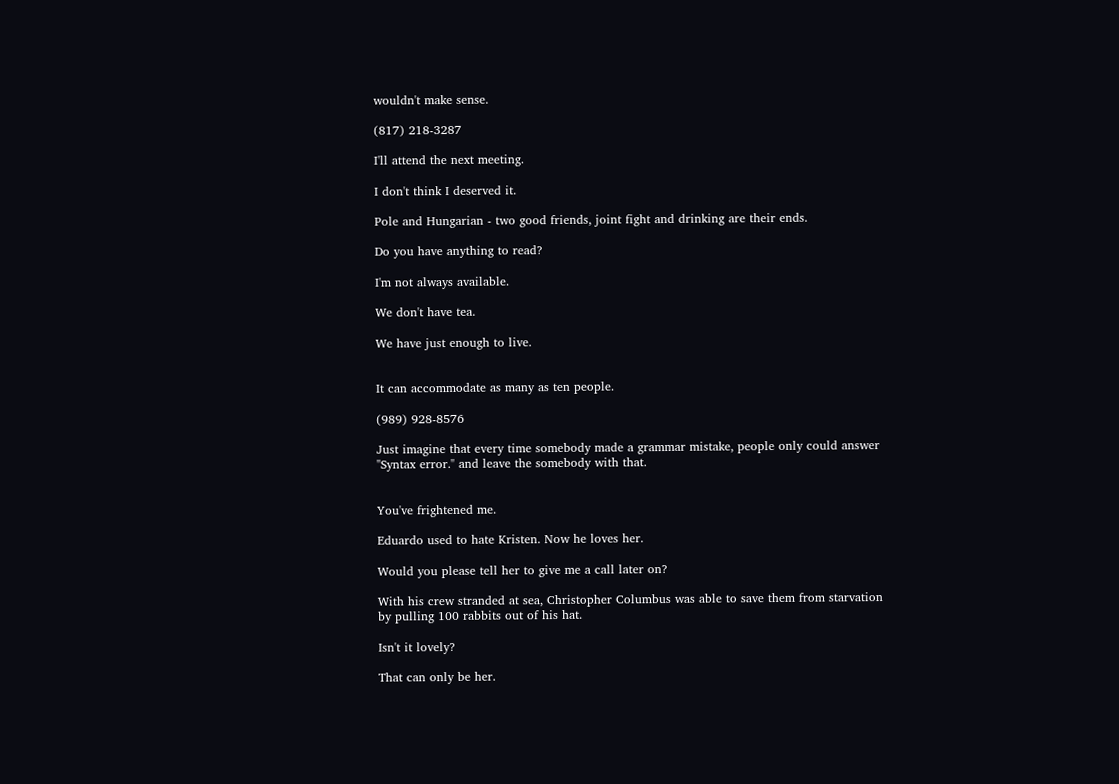wouldn't make sense.

(817) 218-3287

I'll attend the next meeting.

I don't think I deserved it.

Pole and Hungarian - two good friends, joint fight and drinking are their ends.

Do you have anything to read?

I'm not always available.

We don't have tea.

We have just enough to live.


It can accommodate as many as ten people.

(989) 928-8576

Just imagine that every time somebody made a grammar mistake, people only could answer "Syntax error." and leave the somebody with that.


You've frightened me.

Eduardo used to hate Kristen. Now he loves her.

Would you please tell her to give me a call later on?

With his crew stranded at sea, Christopher Columbus was able to save them from starvation by pulling 100 rabbits out of his hat.

Isn't it lovely?

That can only be her.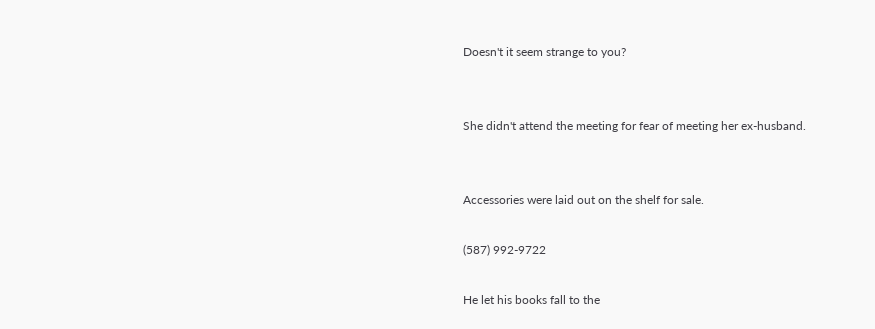Doesn't it seem strange to you?


She didn't attend the meeting for fear of meeting her ex-husband.


Accessories were laid out on the shelf for sale.

(587) 992-9722

He let his books fall to the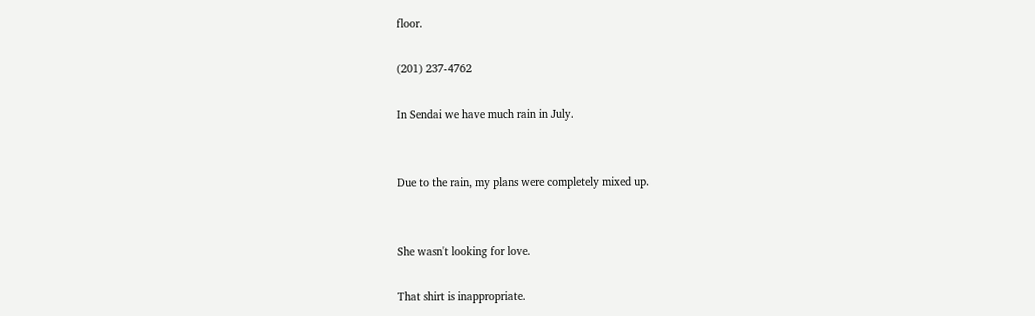floor.

(201) 237-4762

In Sendai we have much rain in July.


Due to the rain, my plans were completely mixed up.


She wasn't looking for love.

That shirt is inappropriate.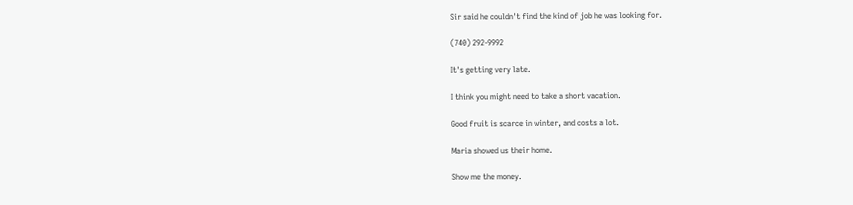Sir said he couldn't find the kind of job he was looking for.

(740) 292-9992

It's getting very late.

I think you might need to take a short vacation.

Good fruit is scarce in winter, and costs a lot.

Maria showed us their home.

Show me the money.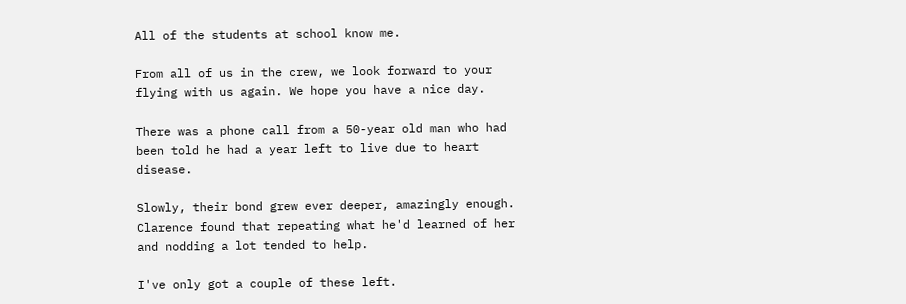All of the students at school know me.

From all of us in the crew, we look forward to your flying with us again. We hope you have a nice day.

There was a phone call from a 50-year old man who had been told he had a year left to live due to heart disease.

Slowly, their bond grew ever deeper, amazingly enough. Clarence found that repeating what he'd learned of her and nodding a lot tended to help.

I've only got a couple of these left.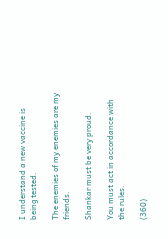I understand a new vaccine is being tested.

The enemies of my enemies are my friends.

Shankar must be very proud.

You must act in accordance with the rules.

(360)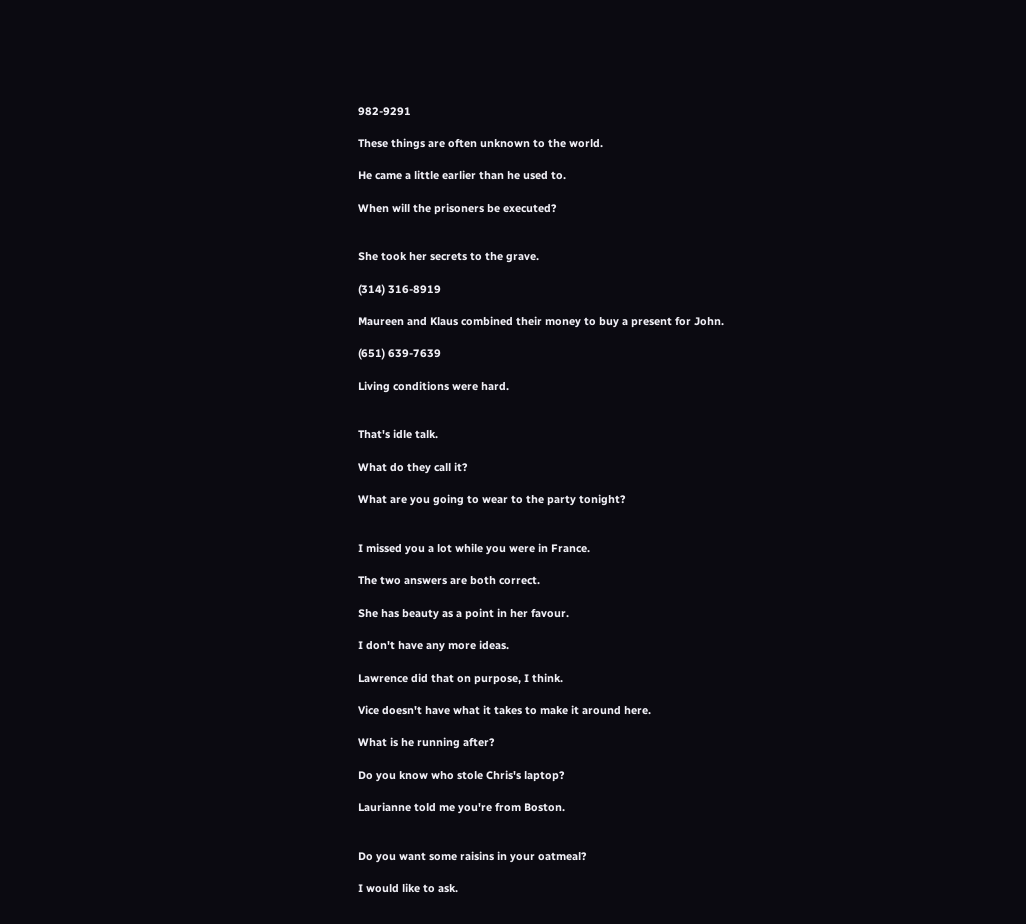982-9291

These things are often unknown to the world.

He came a little earlier than he used to.

When will the prisoners be executed?


She took her secrets to the grave.

(314) 316-8919

Maureen and Klaus combined their money to buy a present for John.

(651) 639-7639

Living conditions were hard.


That's idle talk.

What do they call it?

What are you going to wear to the party tonight?


I missed you a lot while you were in France.

The two answers are both correct.

She has beauty as a point in her favour.

I don't have any more ideas.

Lawrence did that on purpose, I think.

Vice doesn't have what it takes to make it around here.

What is he running after?

Do you know who stole Chris's laptop?

Laurianne told me you're from Boston.


Do you want some raisins in your oatmeal?

I would like to ask.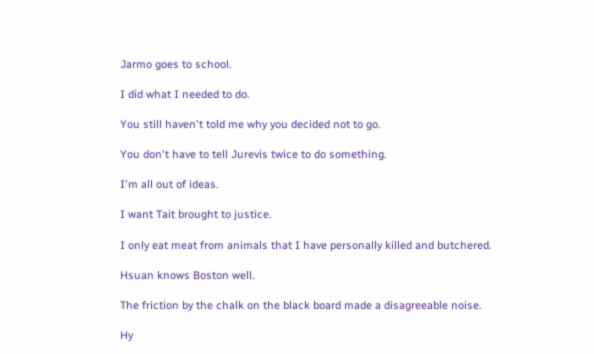Jarmo goes to school.

I did what I needed to do.

You still haven't told me why you decided not to go.

You don't have to tell Jurevis twice to do something.

I'm all out of ideas.

I want Tait brought to justice.

I only eat meat from animals that I have personally killed and butchered.

Hsuan knows Boston well.

The friction by the chalk on the black board made a disagreeable noise.

Hy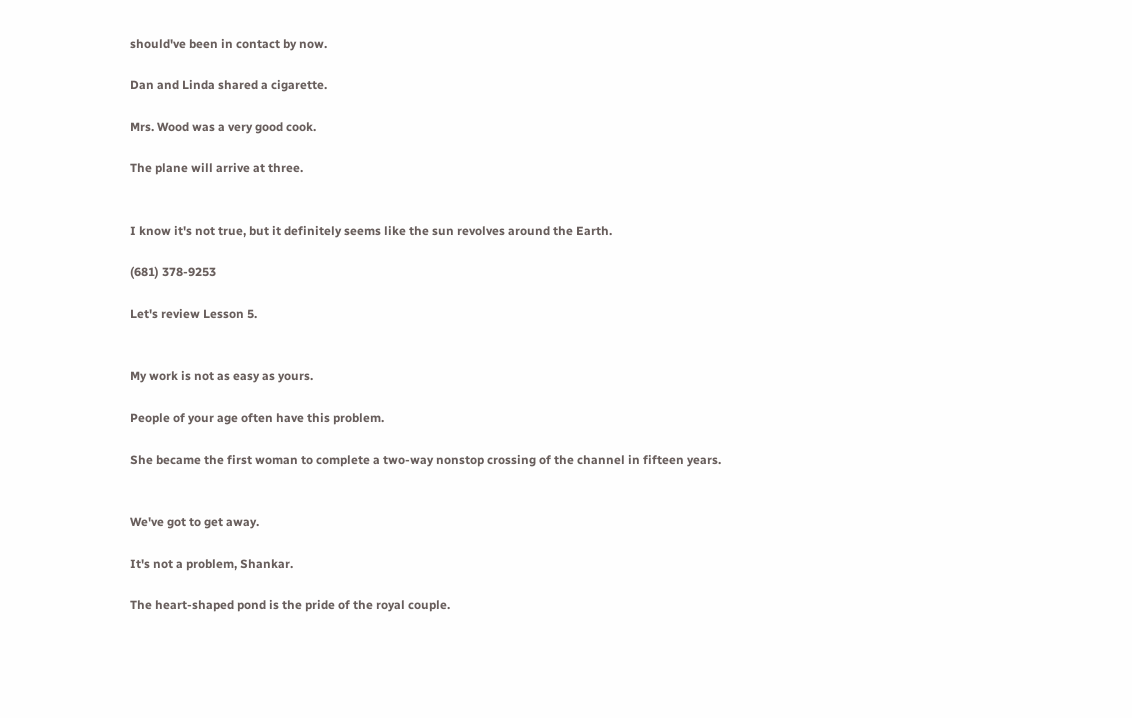should've been in contact by now.

Dan and Linda shared a cigarette.

Mrs. Wood was a very good cook.

The plane will arrive at three.


I know it's not true, but it definitely seems like the sun revolves around the Earth.

(681) 378-9253

Let's review Lesson 5.


My work is not as easy as yours.

People of your age often have this problem.

She became the first woman to complete a two-way nonstop crossing of the channel in fifteen years.


We've got to get away.

It's not a problem, Shankar.

The heart-shaped pond is the pride of the royal couple.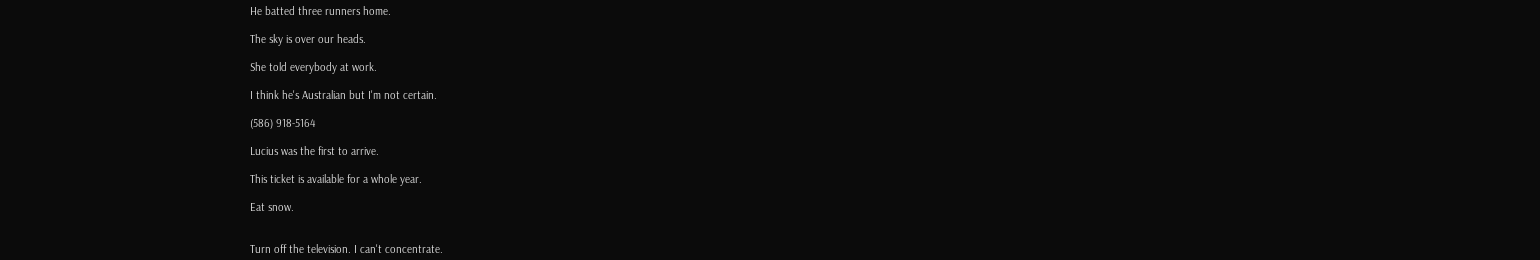He batted three runners home.

The sky is over our heads.

She told everybody at work.

I think he's Australian but I'm not certain.

(586) 918-5164

Lucius was the first to arrive.

This ticket is available for a whole year.

Eat snow.


Turn off the television. I can't concentrate.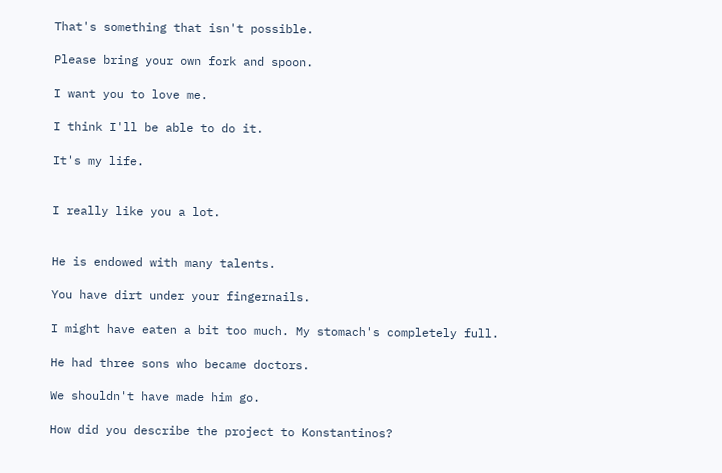That's something that isn't possible.

Please bring your own fork and spoon.

I want you to love me.

I think I'll be able to do it.

It's my life.


I really like you a lot.


He is endowed with many talents.

You have dirt under your fingernails.

I might have eaten a bit too much. My stomach's completely full.

He had three sons who became doctors.

We shouldn't have made him go.

How did you describe the project to Konstantinos?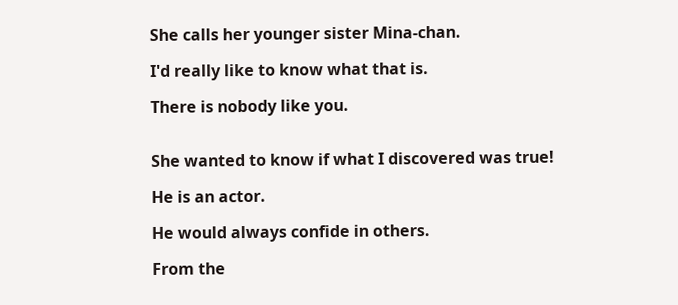She calls her younger sister Mina-chan.

I'd really like to know what that is.

There is nobody like you.


She wanted to know if what I discovered was true!

He is an actor.

He would always confide in others.

From the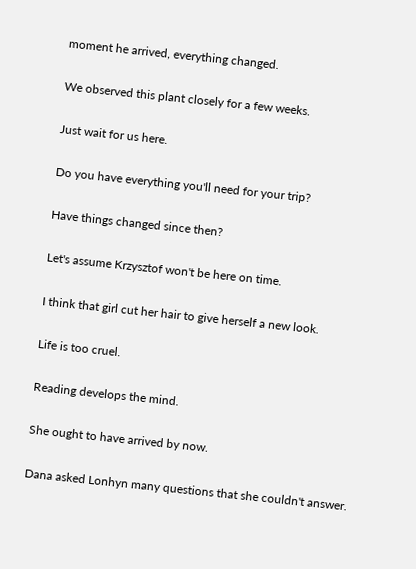moment he arrived, everything changed.

We observed this plant closely for a few weeks.

Just wait for us here.

Do you have everything you'll need for your trip?

Have things changed since then?

Let's assume Krzysztof won't be here on time.

I think that girl cut her hair to give herself a new look.

Life is too cruel.

Reading develops the mind.

She ought to have arrived by now.

Dana asked Lonhyn many questions that she couldn't answer.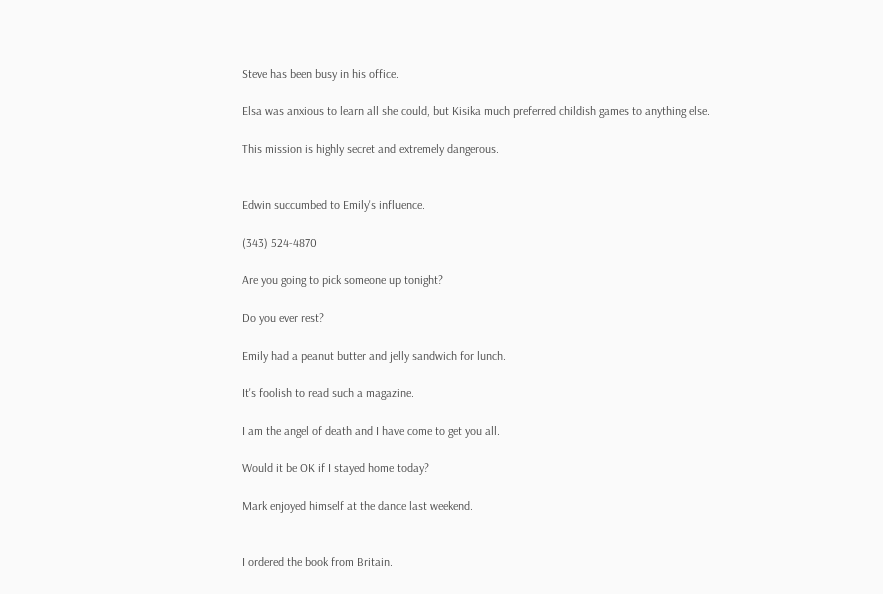Steve has been busy in his office.

Elsa was anxious to learn all she could, but Kisika much preferred childish games to anything else.

This mission is highly secret and extremely dangerous.


Edwin succumbed to Emily's influence.

(343) 524-4870

Are you going to pick someone up tonight?

Do you ever rest?

Emily had a peanut butter and jelly sandwich for lunch.

It's foolish to read such a magazine.

I am the angel of death and I have come to get you all.

Would it be OK if I stayed home today?

Mark enjoyed himself at the dance last weekend.


I ordered the book from Britain.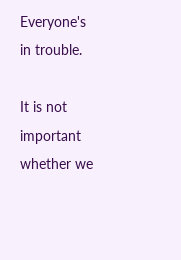Everyone's in trouble.

It is not important whether we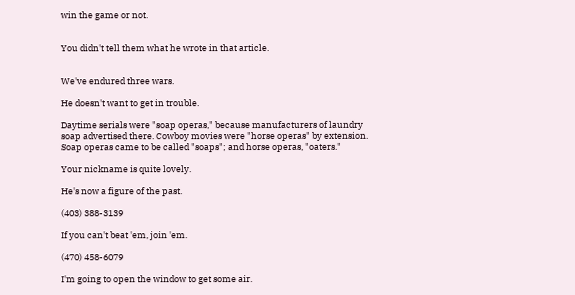win the game or not.


You didn't tell them what he wrote in that article.


We've endured three wars.

He doesn't want to get in trouble.

Daytime serials were "soap operas," because manufacturers of laundry soap advertised there. Cowboy movies were "horse operas" by extension. Soap operas came to be called "soaps"; and horse operas, "oaters."

Your nickname is quite lovely.

He's now a figure of the past.

(403) 388-3139

If you can't beat 'em, join 'em.

(470) 458-6079

I'm going to open the window to get some air.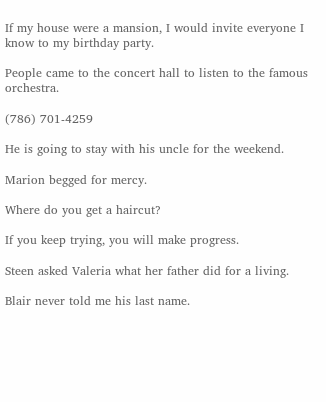If my house were a mansion, I would invite everyone I know to my birthday party.

People came to the concert hall to listen to the famous orchestra.

(786) 701-4259

He is going to stay with his uncle for the weekend.

Marion begged for mercy.

Where do you get a haircut?

If you keep trying, you will make progress.

Steen asked Valeria what her father did for a living.

Blair never told me his last name.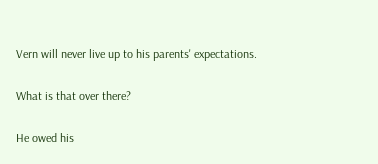Vern will never live up to his parents' expectations.

What is that over there?

He owed his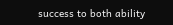success to both ability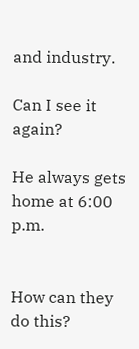and industry.

Can I see it again?

He always gets home at 6:00 p.m.


How can they do this?